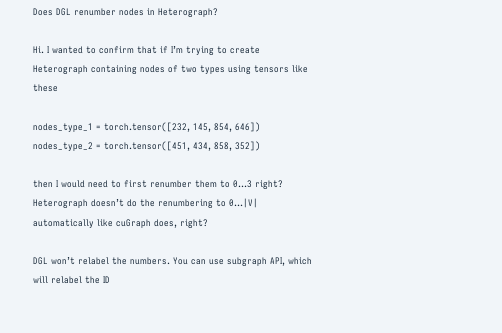Does DGL renumber nodes in Heterograph?

Hi. I wanted to confirm that if I’m trying to create Heterograph containing nodes of two types using tensors like these

nodes_type_1 = torch.tensor([232, 145, 854, 646])
nodes_type_2 = torch.tensor([451, 434, 858, 352])

then I would need to first renumber them to 0…3 right? Heterograph doesn’t do the renumbering to 0…|V| automatically like cuGraph does, right?

DGL won’t relabel the numbers. You can use subgraph API, which will relabel the ID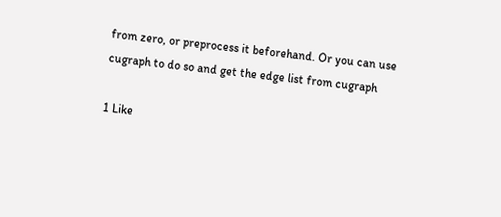from zero, or preprocess it beforehand. Or you can use cugraph to do so and get the edge list from cugraph

1 Like